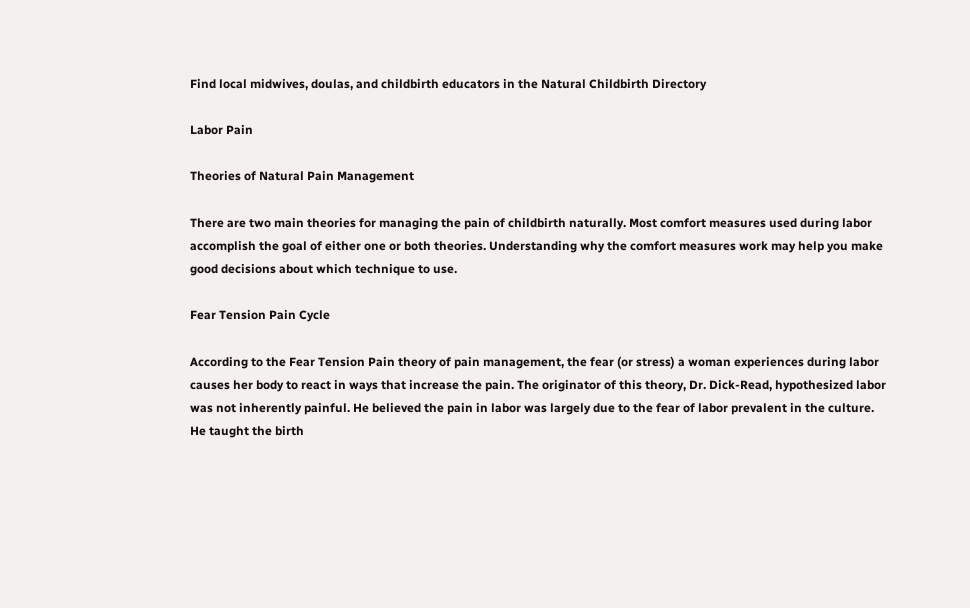Find local midwives, doulas, and childbirth educators in the Natural Childbirth Directory

Labor Pain

Theories of Natural Pain Management

There are two main theories for managing the pain of childbirth naturally. Most comfort measures used during labor accomplish the goal of either one or both theories. Understanding why the comfort measures work may help you make good decisions about which technique to use.

Fear Tension Pain Cycle

According to the Fear Tension Pain theory of pain management, the fear (or stress) a woman experiences during labor causes her body to react in ways that increase the pain. The originator of this theory, Dr. Dick-Read, hypothesized labor was not inherently painful. He believed the pain in labor was largely due to the fear of labor prevalent in the culture. He taught the birth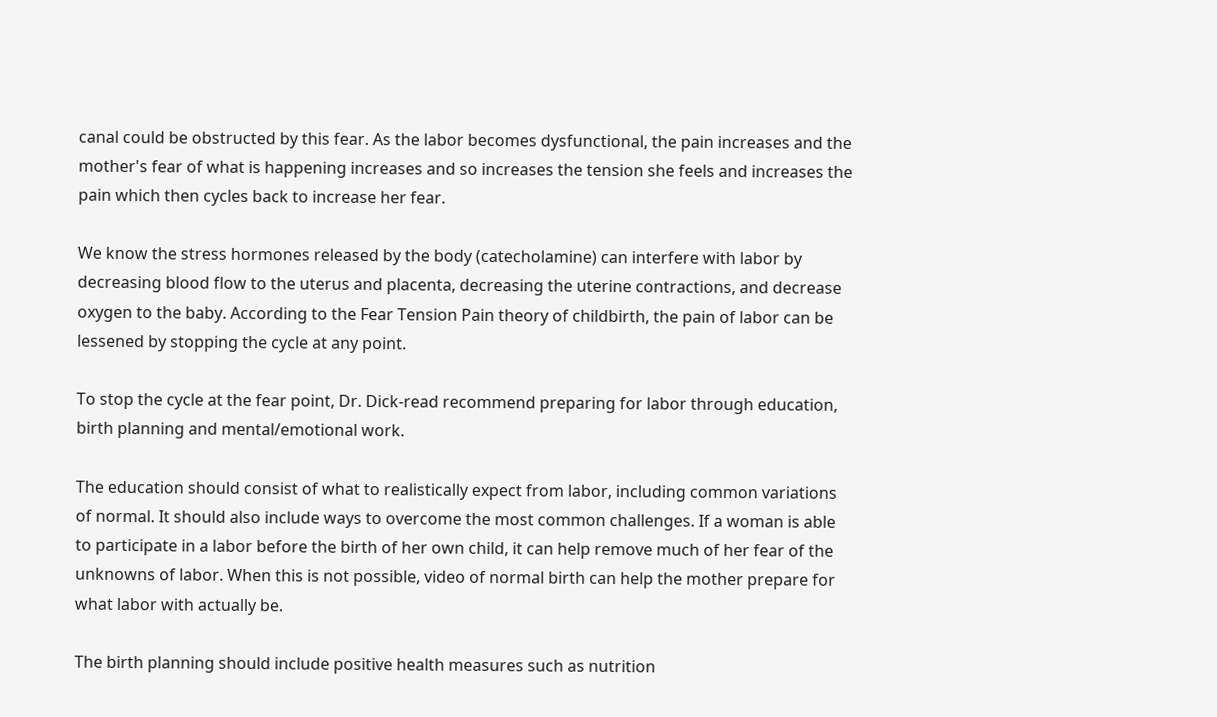canal could be obstructed by this fear. As the labor becomes dysfunctional, the pain increases and the mother's fear of what is happening increases and so increases the tension she feels and increases the pain which then cycles back to increase her fear.

We know the stress hormones released by the body (catecholamine) can interfere with labor by decreasing blood flow to the uterus and placenta, decreasing the uterine contractions, and decrease oxygen to the baby. According to the Fear Tension Pain theory of childbirth, the pain of labor can be lessened by stopping the cycle at any point.

To stop the cycle at the fear point, Dr. Dick-read recommend preparing for labor through education, birth planning and mental/emotional work.

The education should consist of what to realistically expect from labor, including common variations of normal. It should also include ways to overcome the most common challenges. If a woman is able to participate in a labor before the birth of her own child, it can help remove much of her fear of the unknowns of labor. When this is not possible, video of normal birth can help the mother prepare for what labor with actually be.

The birth planning should include positive health measures such as nutrition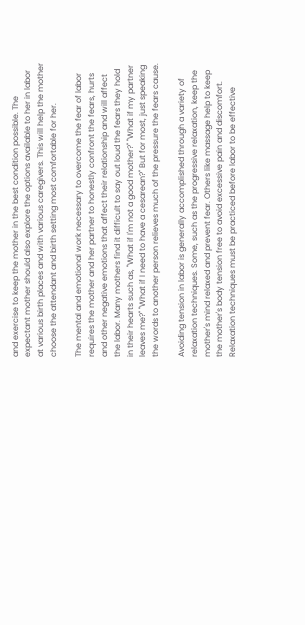and exercise to keep the mother in the best condition possible. The expectant mother should also explore the options available to her in labor at various birth places and with various caregivers. This will help the mother choose the attendant and birth setting most comfortable for her.

The mental and emotional work necessary to overcome the fear of labor requires the mother and her partner to honestly confront the fears, hurts and other negative emotions that affect their relationship and will affect the labor. Many mothers find it difficult to say out loud the fears they hold in their hearts such as, "What if I'm not a good mother?" "What if my partner leaves me?" "What if I need to have a cesarean?" But for most, just speaking the words to another person relieves much of the pressure the fears cause.

Avoiding tension in labor is generally accomplished through a variety of relaxation techniques. Some, such as the progressive relaxation, keep the mother's mind relaxed and prevent fear. Others like massage help to keep the mother's body tension free to avoid excessive pain and discomfort. Relaxation techniques must be practiced before labor to be effective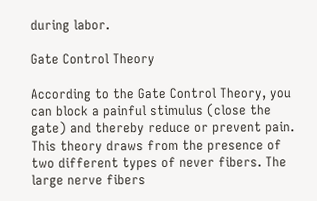during labor.

Gate Control Theory

According to the Gate Control Theory, you can block a painful stimulus (close the gate) and thereby reduce or prevent pain. This theory draws from the presence of two different types of never fibers. The large nerve fibers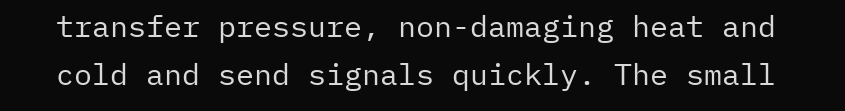transfer pressure, non-damaging heat and cold and send signals quickly. The small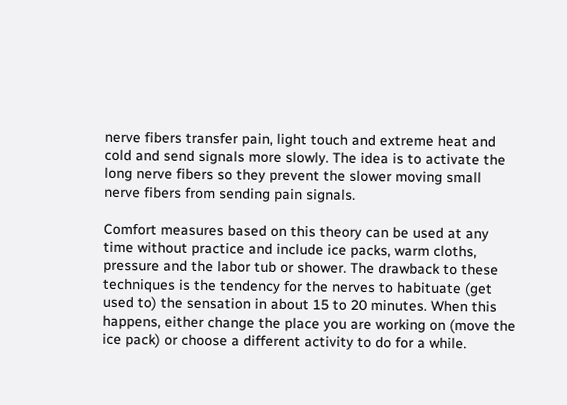nerve fibers transfer pain, light touch and extreme heat and cold and send signals more slowly. The idea is to activate the long nerve fibers so they prevent the slower moving small nerve fibers from sending pain signals.

Comfort measures based on this theory can be used at any time without practice and include ice packs, warm cloths, pressure and the labor tub or shower. The drawback to these techniques is the tendency for the nerves to habituate (get used to) the sensation in about 15 to 20 minutes. When this happens, either change the place you are working on (move the ice pack) or choose a different activity to do for a while.